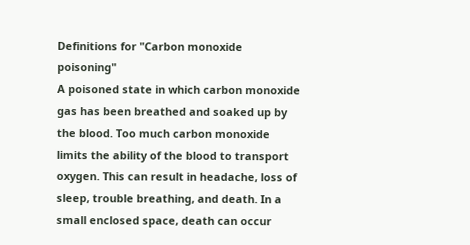Definitions for "Carbon monoxide poisoning"
A poisoned state in which carbon monoxide gas has been breathed and soaked up by the blood. Too much carbon monoxide limits the ability of the blood to transport oxygen. This can result in headache, loss of sleep, trouble breathing, and death. In a small enclosed space, death can occur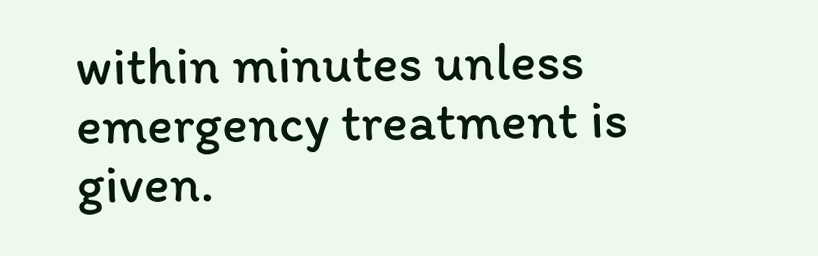within minutes unless emergency treatment is given.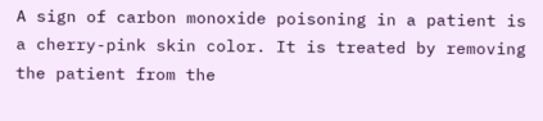A sign of carbon monoxide poisoning in a patient is a cherry-pink skin color. It is treated by removing the patient from the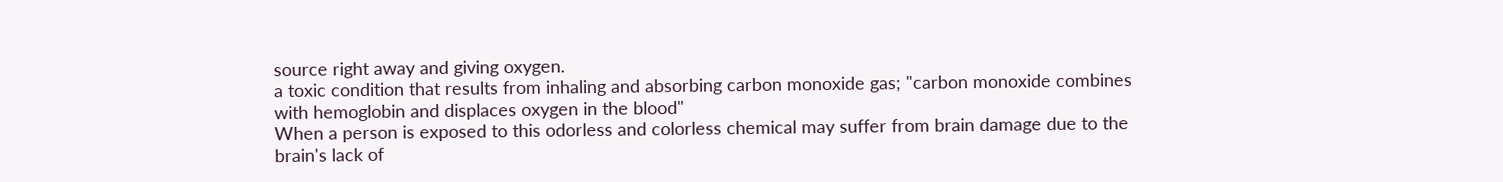source right away and giving oxygen.
a toxic condition that results from inhaling and absorbing carbon monoxide gas; "carbon monoxide combines with hemoglobin and displaces oxygen in the blood"
When a person is exposed to this odorless and colorless chemical may suffer from brain damage due to the brain's lack of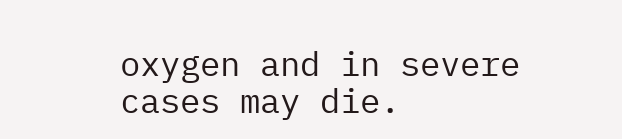oxygen and in severe cases may die.